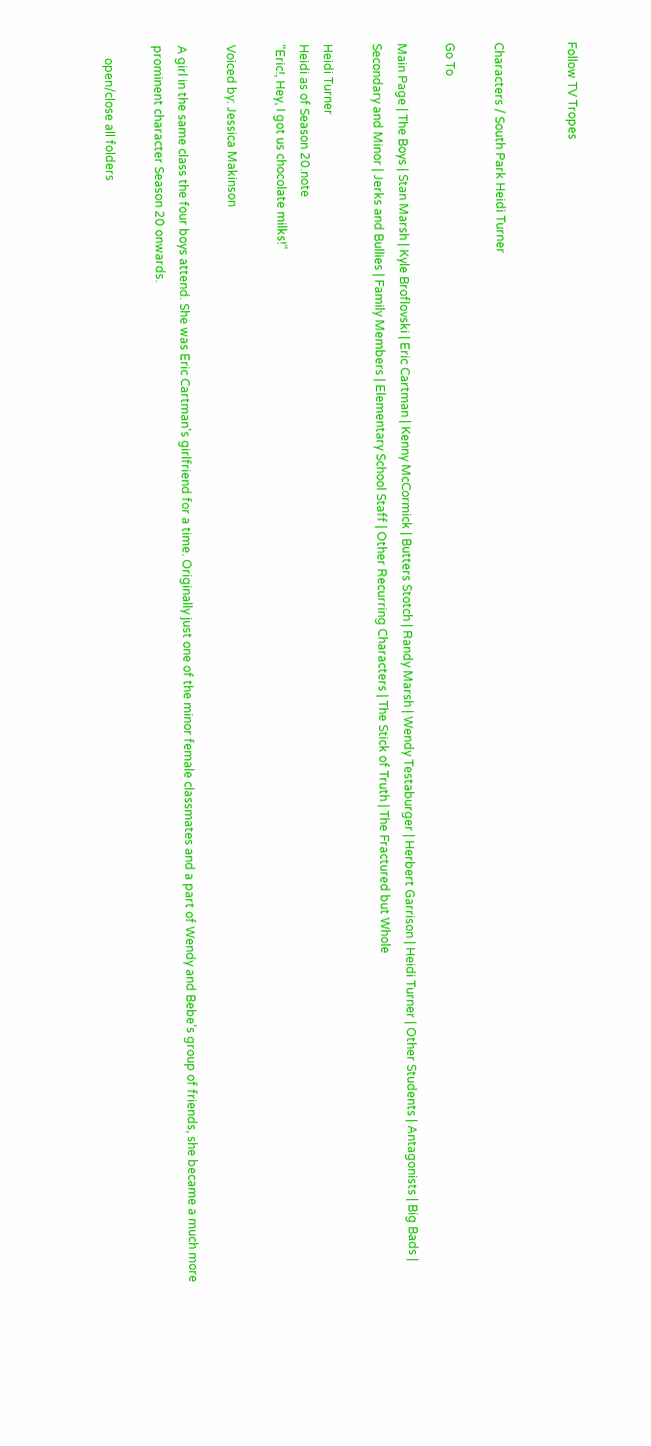Follow TV Tropes


Characters / South Park Heidi Turner

Go To

Main Page | The Boys | Stan Marsh | Kyle Broflovski | Eric Cartman | Kenny McCormick | Butters Stotch | Randy Marsh | Wendy Testaburger | Herbert Garrison | Heidi Turner | Other Students | Antagonists | Big Bads | Secondary and Minor | Jerks and Bullies | Family Members | Elementary School Staff | Other Recurring Characters | The Stick of Truth | The Fractured but Whole

Heidi Turner
Heidi as of Season 20.note
"Eric!, Hey, I got us chocolate milks!"

Voiced by: Jessica Makinson

A girl in the same class the four boys attend. She was Eric Cartman's girlfriend for a time. Originally just one of the minor female classmates and a part of Wendy and Bebe's group of friends, she became a much more prominent character Season 20 onwards.

    open/close all folders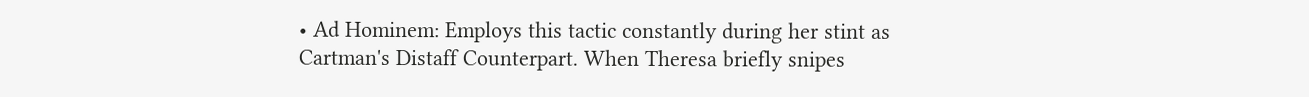• Ad Hominem: Employs this tactic constantly during her stint as Cartman's Distaff Counterpart. When Theresa briefly snipes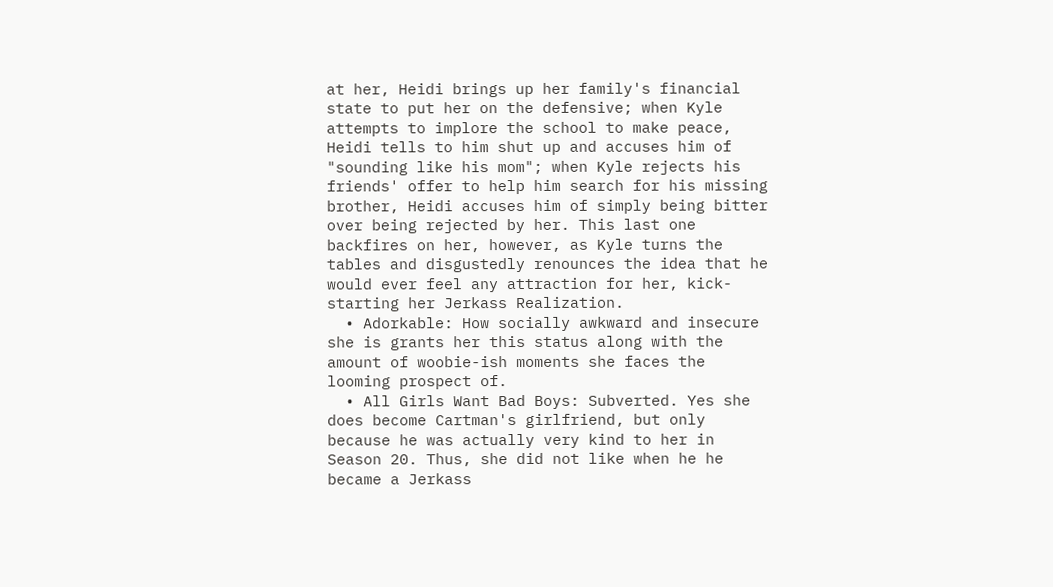at her, Heidi brings up her family's financial state to put her on the defensive; when Kyle attempts to implore the school to make peace, Heidi tells to him shut up and accuses him of "sounding like his mom"; when Kyle rejects his friends' offer to help him search for his missing brother, Heidi accuses him of simply being bitter over being rejected by her. This last one backfires on her, however, as Kyle turns the tables and disgustedly renounces the idea that he would ever feel any attraction for her, kick-starting her Jerkass Realization.
  • Adorkable: How socially awkward and insecure she is grants her this status along with the amount of woobie-ish moments she faces the looming prospect of.
  • All Girls Want Bad Boys: Subverted. Yes she does become Cartman's girlfriend, but only because he was actually very kind to her in Season 20. Thus, she did not like when he he became a Jerkass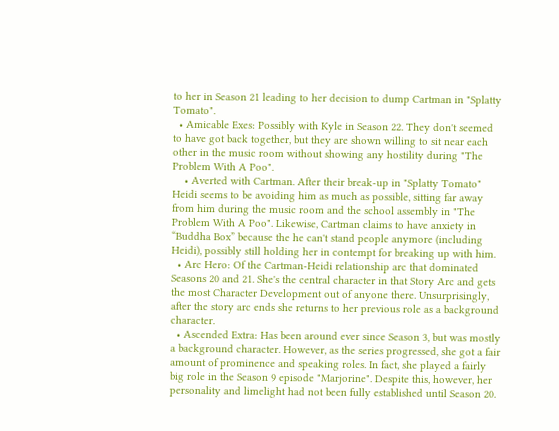to her in Season 21 leading to her decision to dump Cartman in "Splatty Tomato".
  • Amicable Exes: Possibly with Kyle in Season 22. They don't seemed to have got back together, but they are shown willing to sit near each other in the music room without showing any hostility during "The Problem With A Poo".
    • Averted with Cartman. After their break-up in "Splatty Tomato" Heidi seems to be avoiding him as much as possible, sitting far away from him during the music room and the school assembly in "The Problem With A Poo". Likewise, Cartman claims to have anxiety in “Buddha Box” because the he can't stand people anymore (including Heidi), possibly still holding her in contempt for breaking up with him.
  • Arc Hero: Of the Cartman-Heidi relationship arc that dominated Seasons 20 and 21. She's the central character in that Story Arc and gets the most Character Development out of anyone there. Unsurprisingly, after the story arc ends she returns to her previous role as a background character.
  • Ascended Extra: Has been around ever since Season 3, but was mostly a background character. However, as the series progressed, she got a fair amount of prominence and speaking roles. In fact, she played a fairly big role in the Season 9 episode "Marjorine". Despite this, however, her personality and limelight had not been fully established until Season 20.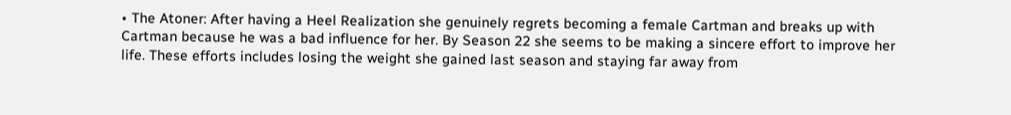• The Atoner: After having a Heel Realization she genuinely regrets becoming a female Cartman and breaks up with Cartman because he was a bad influence for her. By Season 22 she seems to be making a sincere effort to improve her life. These efforts includes losing the weight she gained last season and staying far away from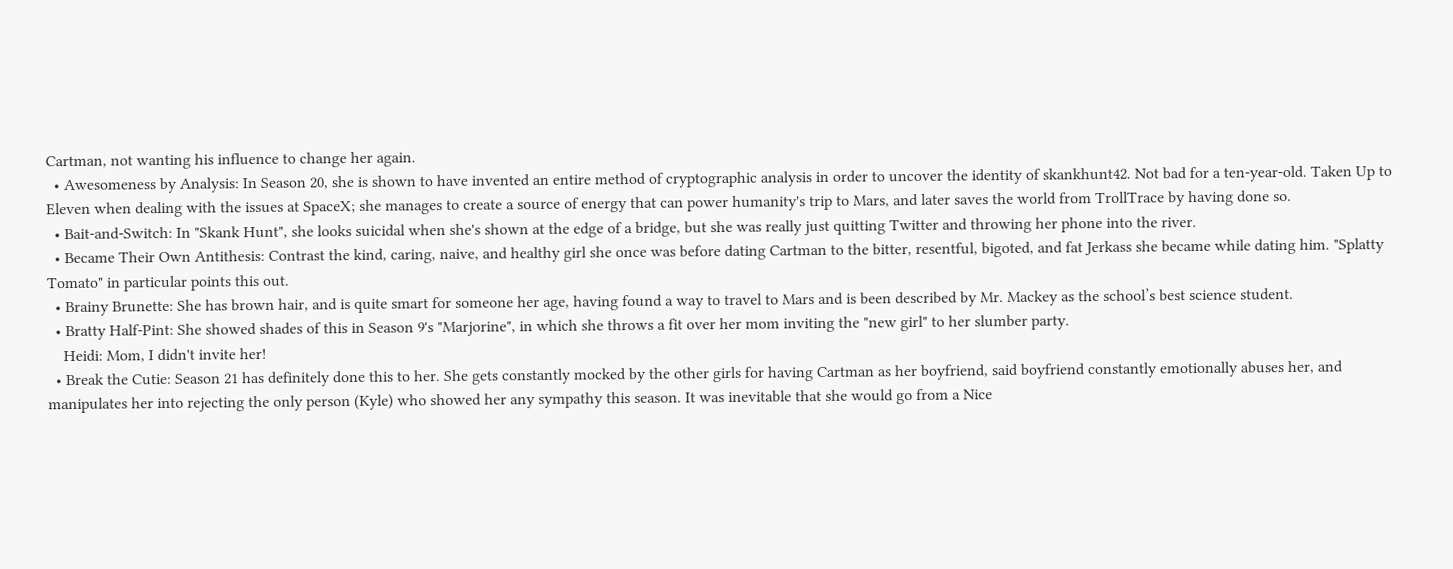Cartman, not wanting his influence to change her again.
  • Awesomeness by Analysis: In Season 20, she is shown to have invented an entire method of cryptographic analysis in order to uncover the identity of skankhunt42. Not bad for a ten-year-old. Taken Up to Eleven when dealing with the issues at SpaceX; she manages to create a source of energy that can power humanity's trip to Mars, and later saves the world from TrollTrace by having done so.
  • Bait-and-Switch: In "Skank Hunt", she looks suicidal when she's shown at the edge of a bridge, but she was really just quitting Twitter and throwing her phone into the river.
  • Became Their Own Antithesis: Contrast the kind, caring, naive, and healthy girl she once was before dating Cartman to the bitter, resentful, bigoted, and fat Jerkass she became while dating him. "Splatty Tomato" in particular points this out.
  • Brainy Brunette: She has brown hair, and is quite smart for someone her age, having found a way to travel to Mars and is been described by Mr. Mackey as the school’s best science student.
  • Bratty Half-Pint: She showed shades of this in Season 9's "Marjorine", in which she throws a fit over her mom inviting the "new girl" to her slumber party.
    Heidi: Mom, I didn't invite her!
  • Break the Cutie: Season 21 has definitely done this to her. She gets constantly mocked by the other girls for having Cartman as her boyfriend, said boyfriend constantly emotionally abuses her, and manipulates her into rejecting the only person (Kyle) who showed her any sympathy this season. It was inevitable that she would go from a Nice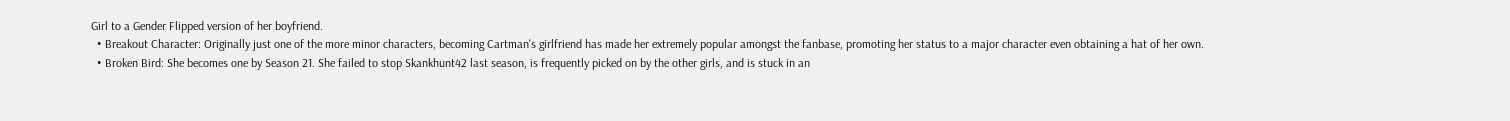Girl to a Gender Flipped version of her boyfriend.
  • Breakout Character: Originally just one of the more minor characters, becoming Cartman's girlfriend has made her extremely popular amongst the fanbase, promoting her status to a major character even obtaining a hat of her own.
  • Broken Bird: She becomes one by Season 21. She failed to stop Skankhunt42 last season, is frequently picked on by the other girls, and is stuck in an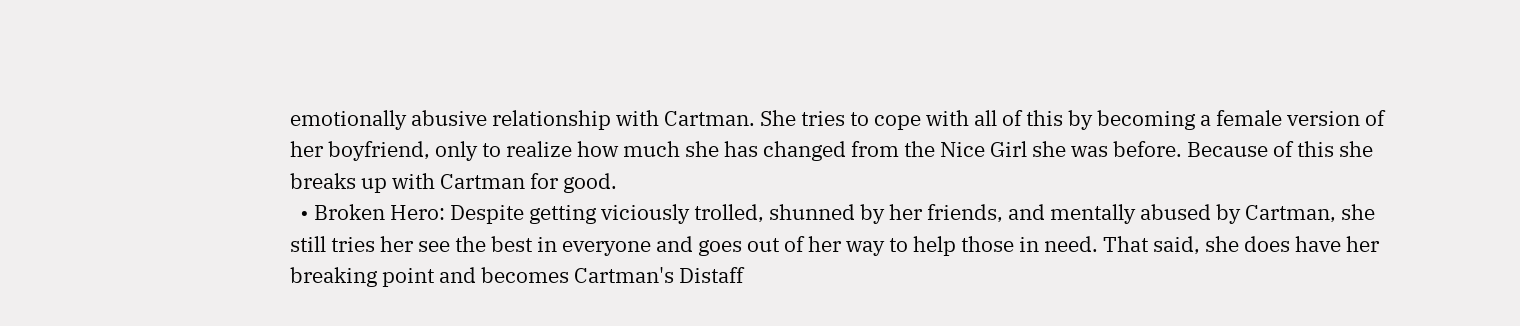emotionally abusive relationship with Cartman. She tries to cope with all of this by becoming a female version of her boyfriend, only to realize how much she has changed from the Nice Girl she was before. Because of this she breaks up with Cartman for good.
  • Broken Hero: Despite getting viciously trolled, shunned by her friends, and mentally abused by Cartman, she still tries her see the best in everyone and goes out of her way to help those in need. That said, she does have her breaking point and becomes Cartman's Distaff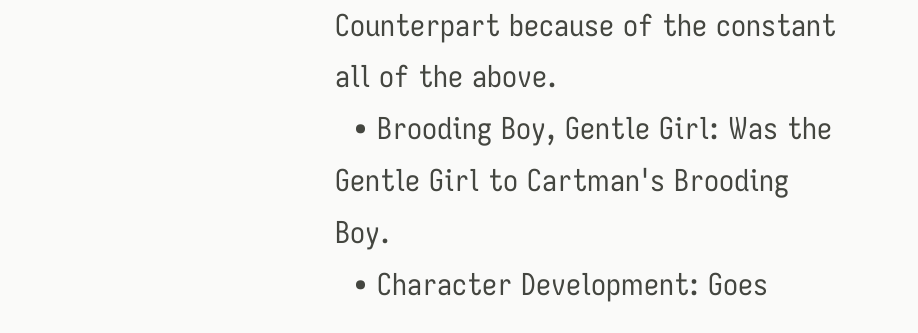Counterpart because of the constant all of the above.
  • Brooding Boy, Gentle Girl: Was the Gentle Girl to Cartman's Brooding Boy.
  • Character Development: Goes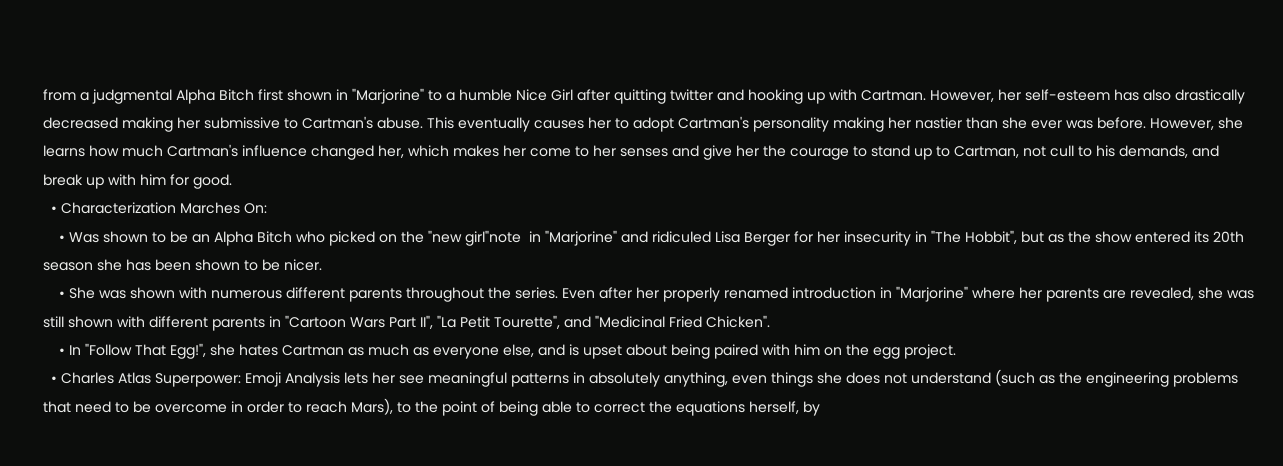from a judgmental Alpha Bitch first shown in "Marjorine" to a humble Nice Girl after quitting twitter and hooking up with Cartman. However, her self-esteem has also drastically decreased making her submissive to Cartman's abuse. This eventually causes her to adopt Cartman's personality making her nastier than she ever was before. However, she learns how much Cartman's influence changed her, which makes her come to her senses and give her the courage to stand up to Cartman, not cull to his demands, and break up with him for good.
  • Characterization Marches On:
    • Was shown to be an Alpha Bitch who picked on the "new girl"note  in "Marjorine" and ridiculed Lisa Berger for her insecurity in "The Hobbit", but as the show entered its 20th season she has been shown to be nicer.
    • She was shown with numerous different parents throughout the series. Even after her properly renamed introduction in "Marjorine" where her parents are revealed, she was still shown with different parents in "Cartoon Wars Part II", "La Petit Tourette", and "Medicinal Fried Chicken".
    • In "Follow That Egg!", she hates Cartman as much as everyone else, and is upset about being paired with him on the egg project.
  • Charles Atlas Superpower: Emoji Analysis lets her see meaningful patterns in absolutely anything, even things she does not understand (such as the engineering problems that need to be overcome in order to reach Mars), to the point of being able to correct the equations herself, by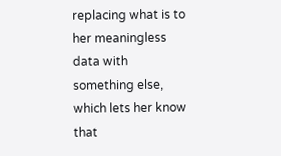replacing what is to her meaningless data with something else, which lets her know that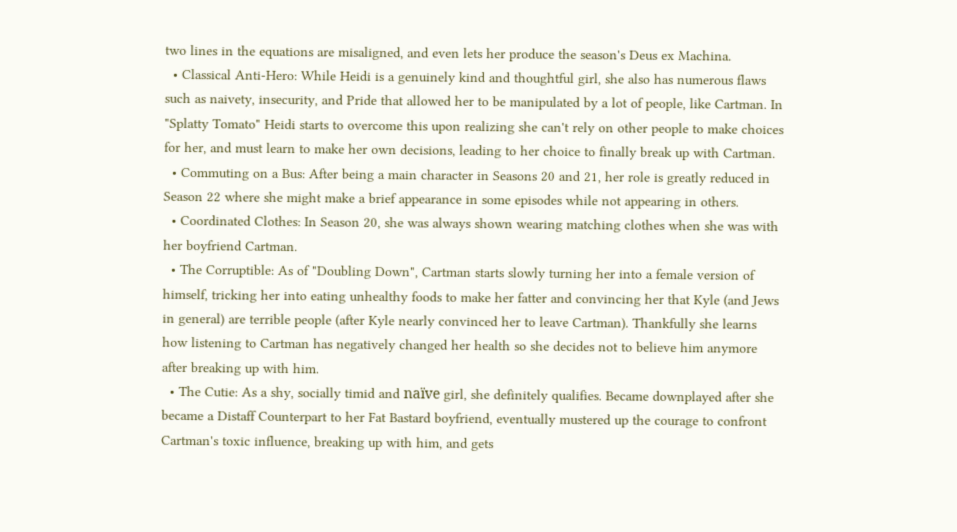two lines in the equations are misaligned, and even lets her produce the season's Deus ex Machina.
  • Classical Anti-Hero: While Heidi is a genuinely kind and thoughtful girl, she also has numerous flaws such as naivety, insecurity, and Pride that allowed her to be manipulated by a lot of people, like Cartman. In "Splatty Tomato" Heidi starts to overcome this upon realizing she can't rely on other people to make choices for her, and must learn to make her own decisions, leading to her choice to finally break up with Cartman.
  • Commuting on a Bus: After being a main character in Seasons 20 and 21, her role is greatly reduced in Season 22 where she might make a brief appearance in some episodes while not appearing in others.
  • Coordinated Clothes: In Season 20, she was always shown wearing matching clothes when she was with her boyfriend Cartman.
  • The Corruptible: As of "Doubling Down", Cartman starts slowly turning her into a female version of himself, tricking her into eating unhealthy foods to make her fatter and convincing her that Kyle (and Jews in general) are terrible people (after Kyle nearly convinced her to leave Cartman). Thankfully she learns how listening to Cartman has negatively changed her health so she decides not to believe him anymore after breaking up with him.
  • The Cutie: As a shy, socially timid and naïve girl, she definitely qualifies. Became downplayed after she became a Distaff Counterpart to her Fat Bastard boyfriend, eventually mustered up the courage to confront Cartman's toxic influence, breaking up with him, and gets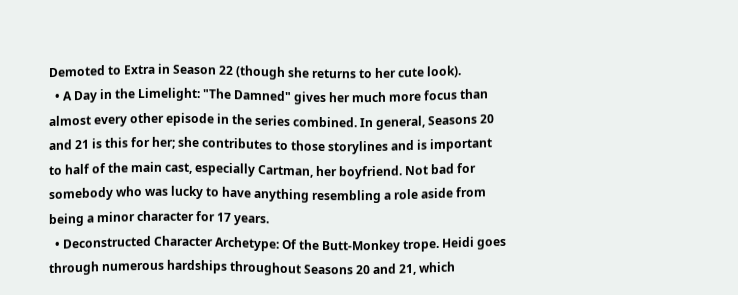Demoted to Extra in Season 22 (though she returns to her cute look).
  • A Day in the Limelight: "The Damned" gives her much more focus than almost every other episode in the series combined. In general, Seasons 20 and 21 is this for her; she contributes to those storylines and is important to half of the main cast, especially Cartman, her boyfriend. Not bad for somebody who was lucky to have anything resembling a role aside from being a minor character for 17 years.
  • Deconstructed Character Archetype: Of the Butt-Monkey trope. Heidi goes through numerous hardships throughout Seasons 20 and 21, which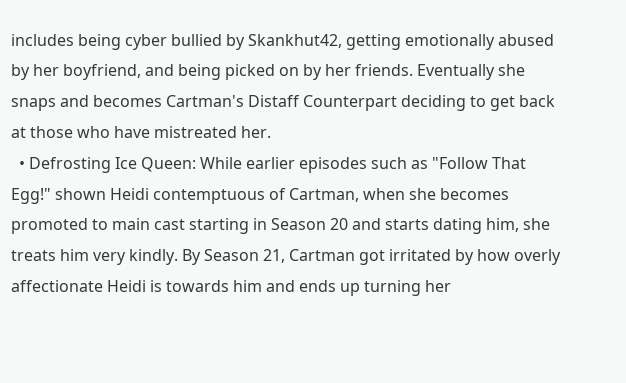includes being cyber bullied by Skankhut42, getting emotionally abused by her boyfriend, and being picked on by her friends. Eventually she snaps and becomes Cartman's Distaff Counterpart deciding to get back at those who have mistreated her.
  • Defrosting Ice Queen: While earlier episodes such as "Follow That Egg!" shown Heidi contemptuous of Cartman, when she becomes promoted to main cast starting in Season 20 and starts dating him, she treats him very kindly. By Season 21, Cartman got irritated by how overly affectionate Heidi is towards him and ends up turning her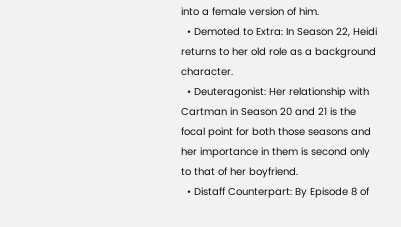into a female version of him.
  • Demoted to Extra: In Season 22, Heidi returns to her old role as a background character.
  • Deuteragonist: Her relationship with Cartman in Season 20 and 21 is the focal point for both those seasons and her importance in them is second only to that of her boyfriend.
  • Distaff Counterpart: By Episode 8 of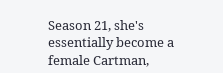Season 21, she's essentially become a female Cartman,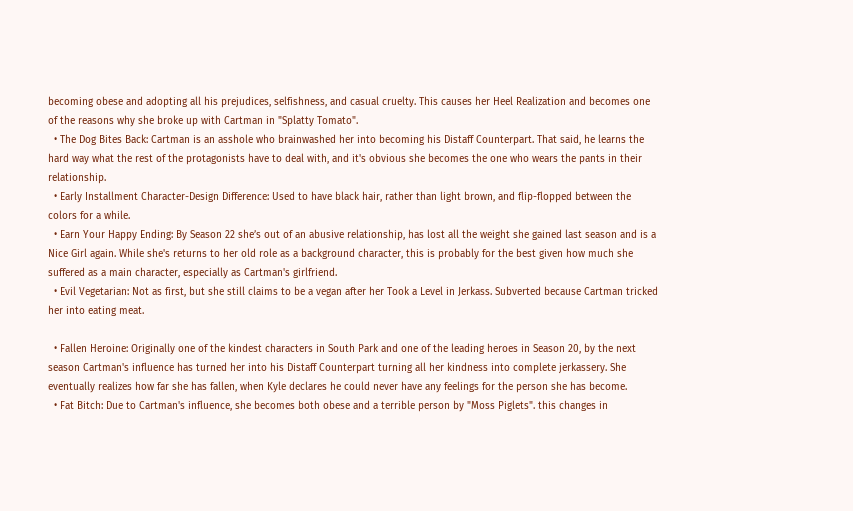becoming obese and adopting all his prejudices, selfishness, and casual cruelty. This causes her Heel Realization and becomes one of the reasons why she broke up with Cartman in "Splatty Tomato".
  • The Dog Bites Back: Cartman is an asshole who brainwashed her into becoming his Distaff Counterpart. That said, he learns the hard way what the rest of the protagonists have to deal with, and it's obvious she becomes the one who wears the pants in their relationship.
  • Early Installment Character-Design Difference: Used to have black hair, rather than light brown, and flip-flopped between the colors for a while.
  • Earn Your Happy Ending: By Season 22 she’s out of an abusive relationship, has lost all the weight she gained last season and is a Nice Girl again. While she's returns to her old role as a background character, this is probably for the best given how much she suffered as a main character, especially as Cartman's girlfriend.
  • Evil Vegetarian: Not as first, but she still claims to be a vegan after her Took a Level in Jerkass. Subverted because Cartman tricked her into eating meat.

  • Fallen Heroine: Originally one of the kindest characters in South Park and one of the leading heroes in Season 20, by the next season Cartman's influence has turned her into his Distaff Counterpart turning all her kindness into complete jerkassery. She eventually realizes how far she has fallen, when Kyle declares he could never have any feelings for the person she has become.
  • Fat Bitch: Due to Cartman's influence, she becomes both obese and a terrible person by "Moss Piglets". this changes in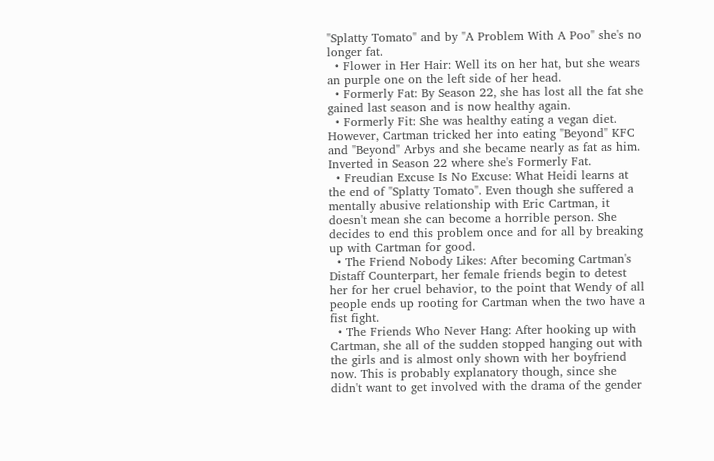"Splatty Tomato" and by "A Problem With A Poo" she's no longer fat.
  • Flower in Her Hair: Well its on her hat, but she wears an purple one on the left side of her head.
  • Formerly Fat: By Season 22, she has lost all the fat she gained last season and is now healthy again.
  • Formerly Fit: She was healthy eating a vegan diet. However, Cartman tricked her into eating "Beyond" KFC and "Beyond" Arbys and she became nearly as fat as him. Inverted in Season 22 where she's Formerly Fat.
  • Freudian Excuse Is No Excuse: What Heidi learns at the end of "Splatty Tomato". Even though she suffered a mentally abusive relationship with Eric Cartman, it doesn't mean she can become a horrible person. She decides to end this problem once and for all by breaking up with Cartman for good.
  • The Friend Nobody Likes: After becoming Cartman's Distaff Counterpart, her female friends begin to detest her for her cruel behavior, to the point that Wendy of all people ends up rooting for Cartman when the two have a fist fight.
  • The Friends Who Never Hang: After hooking up with Cartman, she all of the sudden stopped hanging out with the girls and is almost only shown with her boyfriend now. This is probably explanatory though, since she didn't want to get involved with the drama of the gender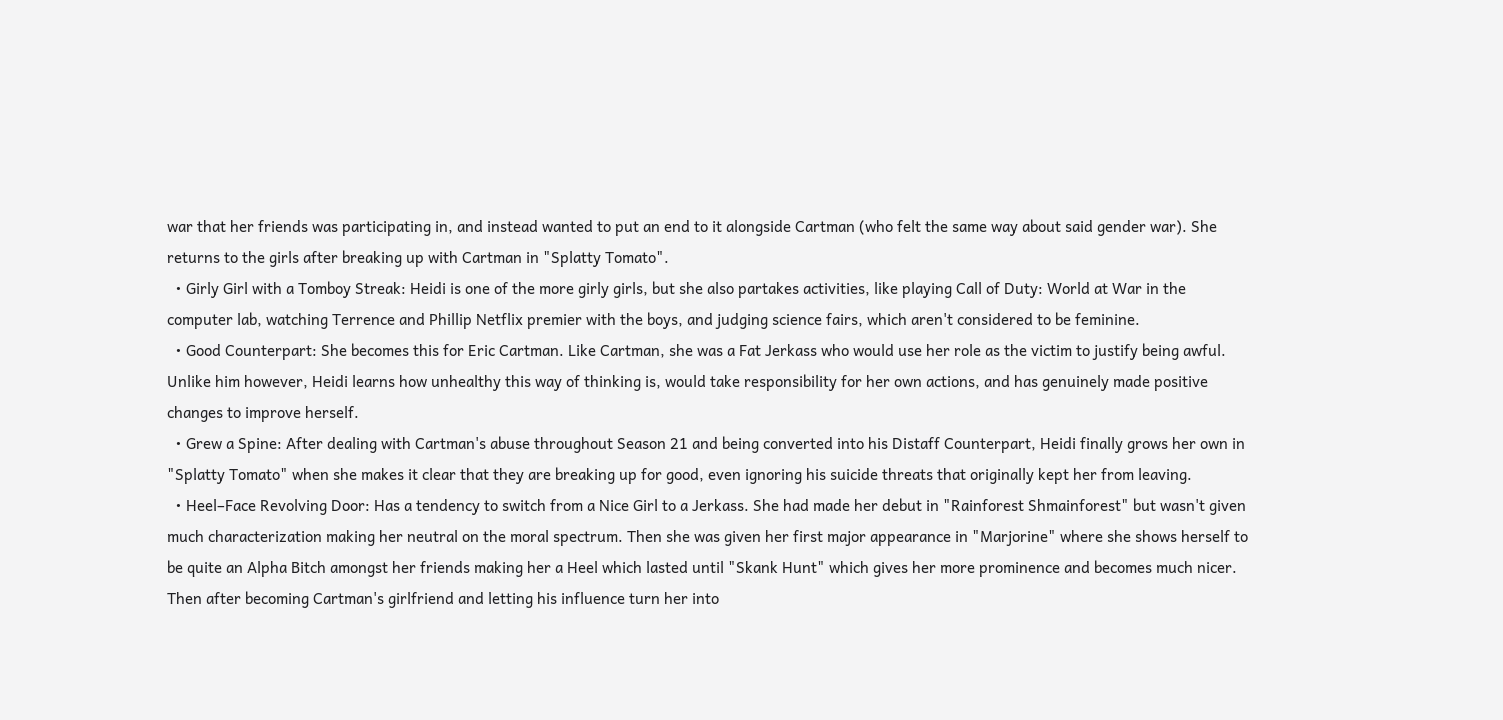war that her friends was participating in, and instead wanted to put an end to it alongside Cartman (who felt the same way about said gender war). She returns to the girls after breaking up with Cartman in "Splatty Tomato".
  • Girly Girl with a Tomboy Streak: Heidi is one of the more girly girls, but she also partakes activities, like playing Call of Duty: World at War in the computer lab, watching Terrence and Phillip Netflix premier with the boys, and judging science fairs, which aren't considered to be feminine.
  • Good Counterpart: She becomes this for Eric Cartman. Like Cartman, she was a Fat Jerkass who would use her role as the victim to justify being awful. Unlike him however, Heidi learns how unhealthy this way of thinking is, would take responsibility for her own actions, and has genuinely made positive changes to improve herself.
  • Grew a Spine: After dealing with Cartman's abuse throughout Season 21 and being converted into his Distaff Counterpart, Heidi finally grows her own in "Splatty Tomato" when she makes it clear that they are breaking up for good, even ignoring his suicide threats that originally kept her from leaving.
  • Heel–Face Revolving Door: Has a tendency to switch from a Nice Girl to a Jerkass. She had made her debut in "Rainforest Shmainforest" but wasn't given much characterization making her neutral on the moral spectrum. Then she was given her first major appearance in "Marjorine" where she shows herself to be quite an Alpha Bitch amongst her friends making her a Heel which lasted until "Skank Hunt" which gives her more prominence and becomes much nicer. Then after becoming Cartman's girlfriend and letting his influence turn her into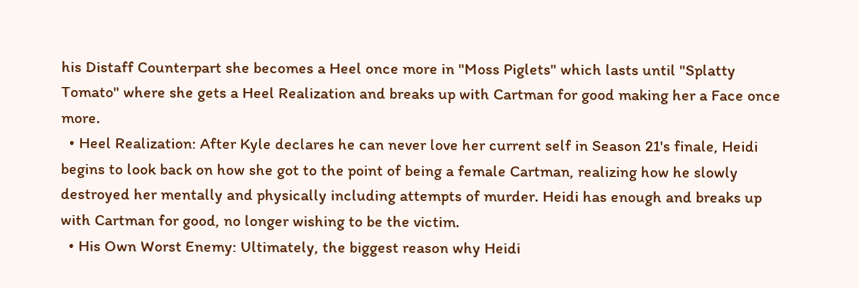his Distaff Counterpart she becomes a Heel once more in "Moss Piglets" which lasts until "Splatty Tomato" where she gets a Heel Realization and breaks up with Cartman for good making her a Face once more.
  • Heel Realization: After Kyle declares he can never love her current self in Season 21's finale, Heidi begins to look back on how she got to the point of being a female Cartman, realizing how he slowly destroyed her mentally and physically including attempts of murder. Heidi has enough and breaks up with Cartman for good, no longer wishing to be the victim.
  • His Own Worst Enemy: Ultimately, the biggest reason why Heidi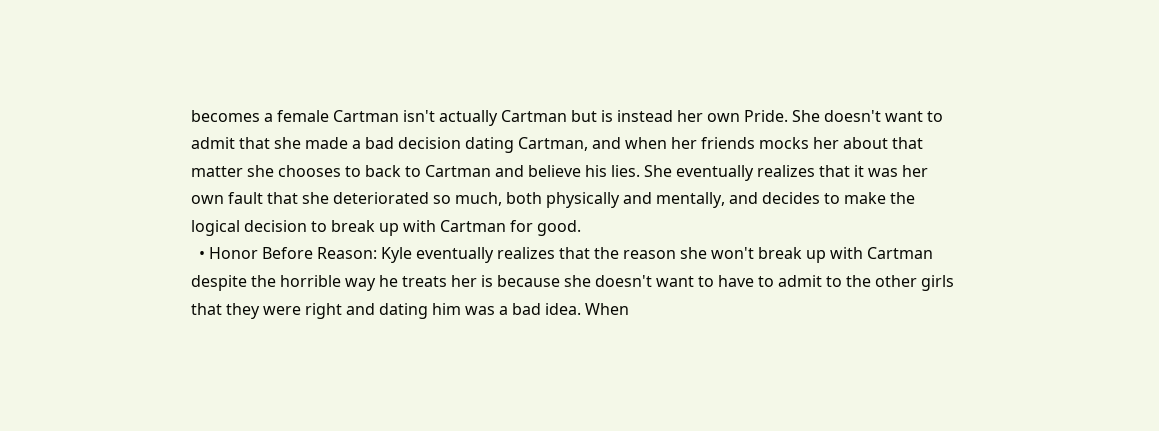becomes a female Cartman isn't actually Cartman but is instead her own Pride. She doesn't want to admit that she made a bad decision dating Cartman, and when her friends mocks her about that matter she chooses to back to Cartman and believe his lies. She eventually realizes that it was her own fault that she deteriorated so much, both physically and mentally, and decides to make the logical decision to break up with Cartman for good.
  • Honor Before Reason: Kyle eventually realizes that the reason she won't break up with Cartman despite the horrible way he treats her is because she doesn't want to have to admit to the other girls that they were right and dating him was a bad idea. When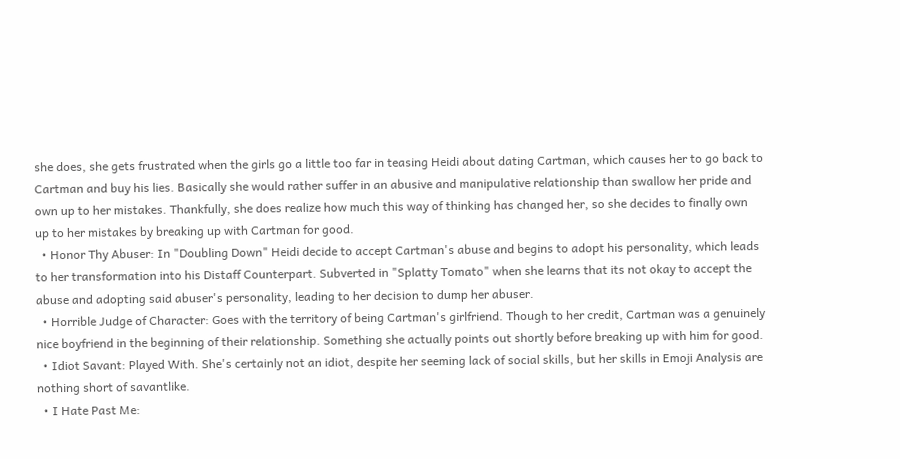she does, she gets frustrated when the girls go a little too far in teasing Heidi about dating Cartman, which causes her to go back to Cartman and buy his lies. Basically she would rather suffer in an abusive and manipulative relationship than swallow her pride and own up to her mistakes. Thankfully, she does realize how much this way of thinking has changed her, so she decides to finally own up to her mistakes by breaking up with Cartman for good.
  • Honor Thy Abuser: In "Doubling Down" Heidi decide to accept Cartman's abuse and begins to adopt his personality, which leads to her transformation into his Distaff Counterpart. Subverted in "Splatty Tomato" when she learns that its not okay to accept the abuse and adopting said abuser's personality, leading to her decision to dump her abuser.
  • Horrible Judge of Character: Goes with the territory of being Cartman's girlfriend. Though to her credit, Cartman was a genuinely nice boyfriend in the beginning of their relationship. Something she actually points out shortly before breaking up with him for good.
  • Idiot Savant: Played With. She's certainly not an idiot, despite her seeming lack of social skills, but her skills in Emoji Analysis are nothing short of savantlike.
  • I Hate Past Me: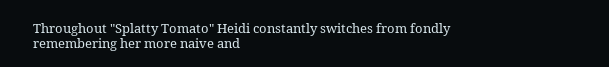Throughout "Splatty Tomato" Heidi constantly switches from fondly remembering her more naive and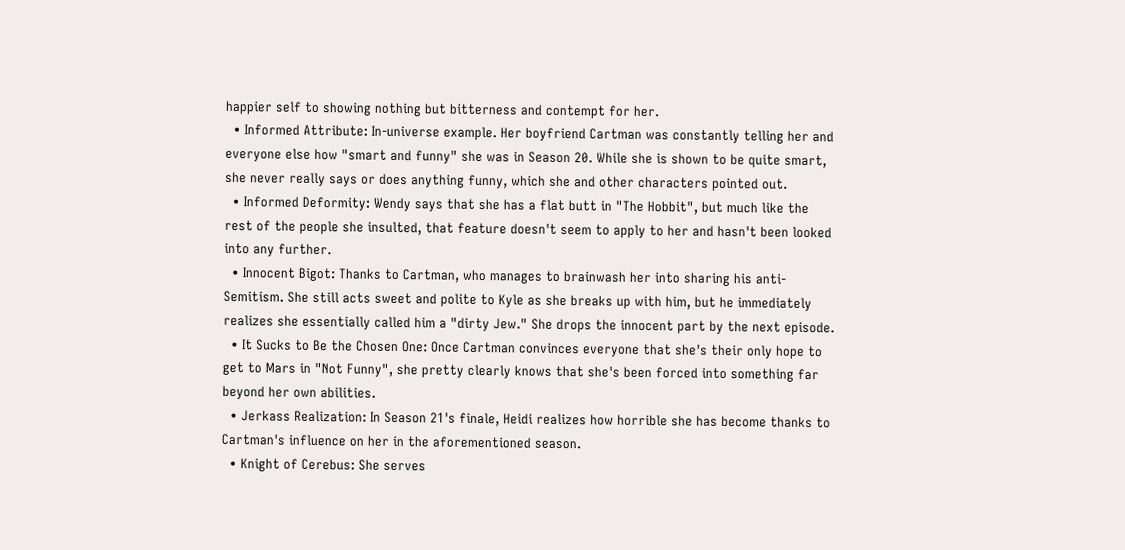happier self to showing nothing but bitterness and contempt for her.
  • Informed Attribute: In-universe example. Her boyfriend Cartman was constantly telling her and everyone else how "smart and funny" she was in Season 20. While she is shown to be quite smart, she never really says or does anything funny, which she and other characters pointed out.
  • Informed Deformity: Wendy says that she has a flat butt in "The Hobbit", but much like the rest of the people she insulted, that feature doesn't seem to apply to her and hasn't been looked into any further.
  • Innocent Bigot: Thanks to Cartman, who manages to brainwash her into sharing his anti-Semitism. She still acts sweet and polite to Kyle as she breaks up with him, but he immediately realizes she essentially called him a "dirty Jew." She drops the innocent part by the next episode.
  • It Sucks to Be the Chosen One: Once Cartman convinces everyone that she's their only hope to get to Mars in "Not Funny", she pretty clearly knows that she's been forced into something far beyond her own abilities.
  • Jerkass Realization: In Season 21's finale, Heidi realizes how horrible she has become thanks to Cartman's influence on her in the aforementioned season.
  • Knight of Cerebus: She serves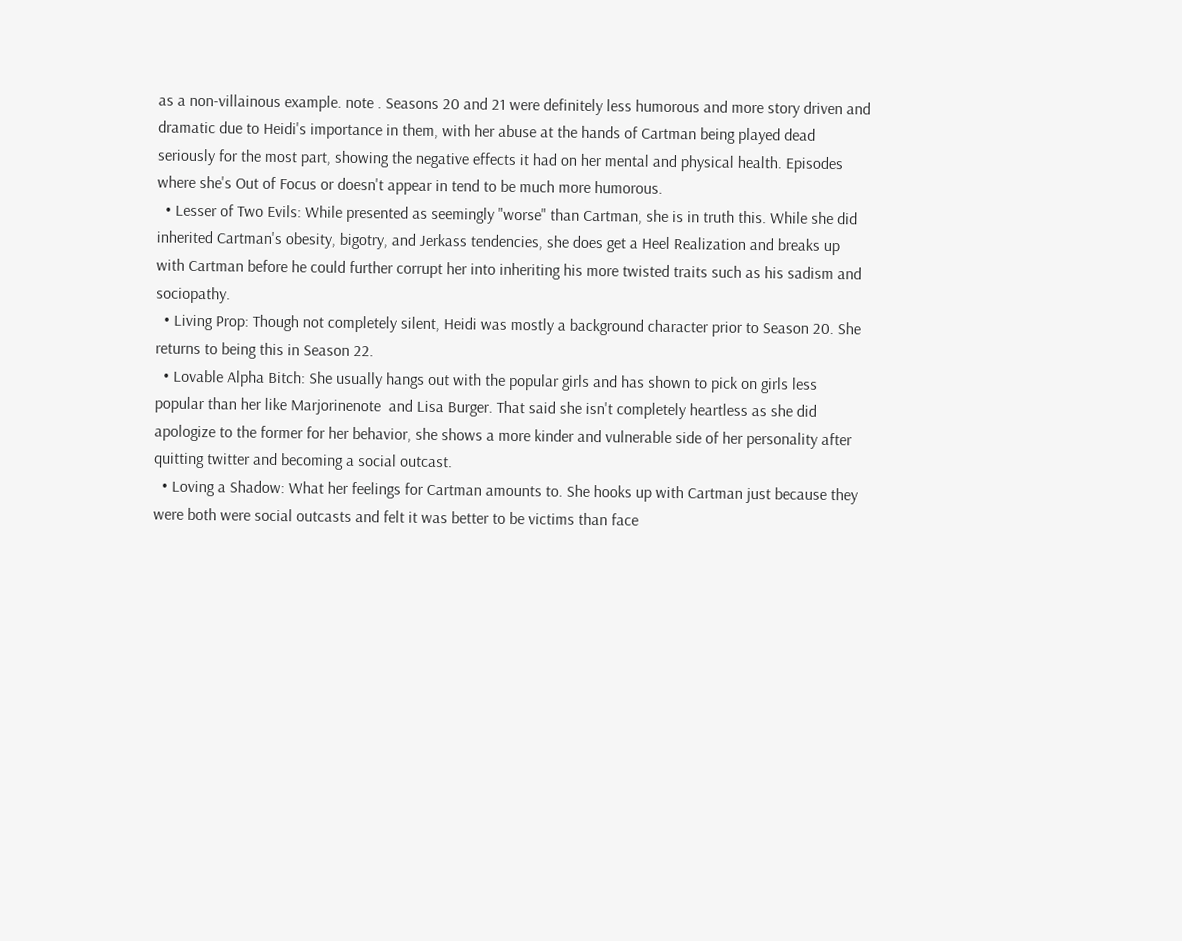as a non-villainous example. note . Seasons 20 and 21 were definitely less humorous and more story driven and dramatic due to Heidi's importance in them, with her abuse at the hands of Cartman being played dead seriously for the most part, showing the negative effects it had on her mental and physical health. Episodes where she's Out of Focus or doesn't appear in tend to be much more humorous.
  • Lesser of Two Evils: While presented as seemingly "worse" than Cartman, she is in truth this. While she did inherited Cartman's obesity, bigotry, and Jerkass tendencies, she does get a Heel Realization and breaks up with Cartman before he could further corrupt her into inheriting his more twisted traits such as his sadism and sociopathy.
  • Living Prop: Though not completely silent, Heidi was mostly a background character prior to Season 20. She returns to being this in Season 22.
  • Lovable Alpha Bitch: She usually hangs out with the popular girls and has shown to pick on girls less popular than her like Marjorinenote  and Lisa Burger. That said she isn't completely heartless as she did apologize to the former for her behavior, she shows a more kinder and vulnerable side of her personality after quitting twitter and becoming a social outcast.
  • Loving a Shadow: What her feelings for Cartman amounts to. She hooks up with Cartman just because they were both were social outcasts and felt it was better to be victims than face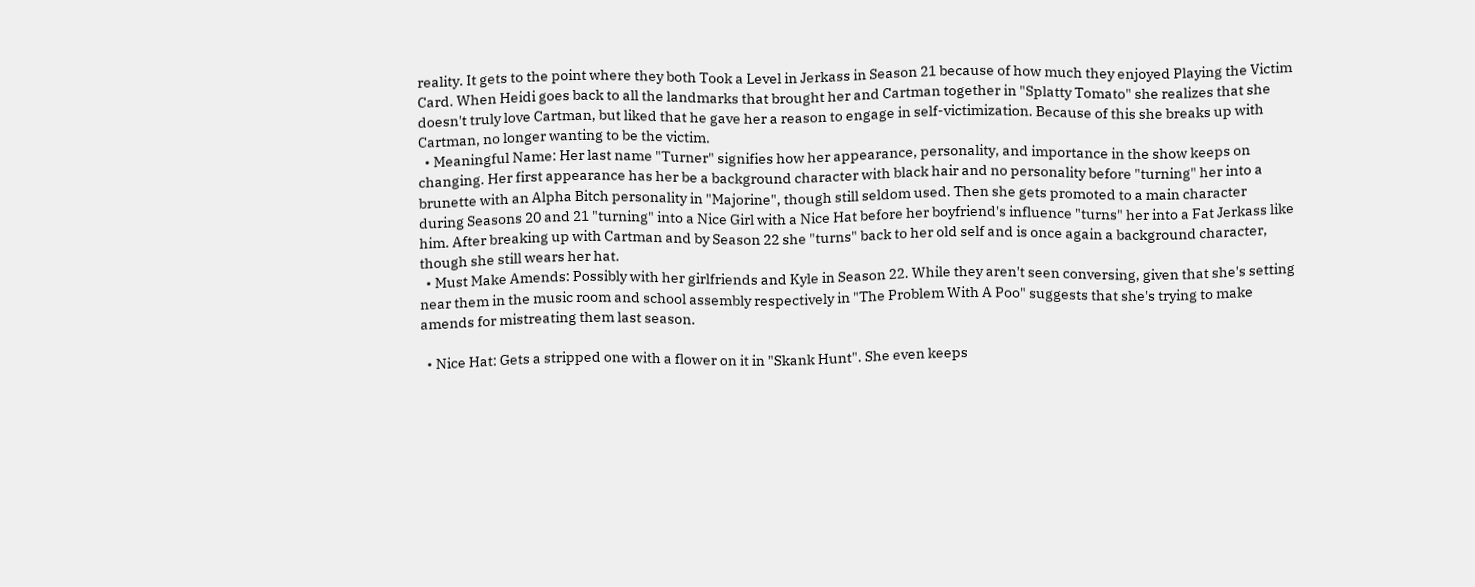reality. It gets to the point where they both Took a Level in Jerkass in Season 21 because of how much they enjoyed Playing the Victim Card. When Heidi goes back to all the landmarks that brought her and Cartman together in "Splatty Tomato" she realizes that she doesn't truly love Cartman, but liked that he gave her a reason to engage in self-victimization. Because of this she breaks up with Cartman, no longer wanting to be the victim.
  • Meaningful Name: Her last name "Turner" signifies how her appearance, personality, and importance in the show keeps on changing. Her first appearance has her be a background character with black hair and no personality before "turning" her into a brunette with an Alpha Bitch personality in "Majorine", though still seldom used. Then she gets promoted to a main character during Seasons 20 and 21 "turning" into a Nice Girl with a Nice Hat before her boyfriend's influence "turns" her into a Fat Jerkass like him. After breaking up with Cartman and by Season 22 she "turns" back to her old self and is once again a background character, though she still wears her hat.
  • Must Make Amends: Possibly with her girlfriends and Kyle in Season 22. While they aren't seen conversing, given that she's setting near them in the music room and school assembly respectively in "The Problem With A Poo" suggests that she's trying to make amends for mistreating them last season.

  • Nice Hat: Gets a stripped one with a flower on it in "Skank Hunt". She even keeps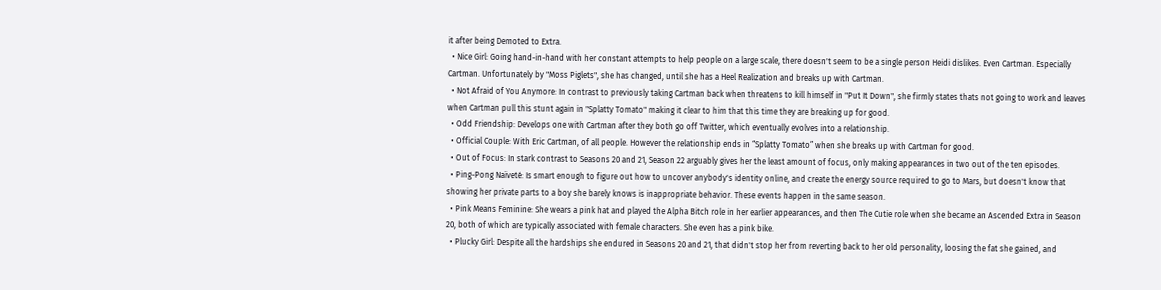it after being Demoted to Extra.
  • Nice Girl: Going hand-in-hand with her constant attempts to help people on a large scale, there doesn't seem to be a single person Heidi dislikes. Even Cartman. Especially Cartman. Unfortunately by "Moss Piglets", she has changed, until she has a Heel Realization and breaks up with Cartman.
  • Not Afraid of You Anymore: In contrast to previously taking Cartman back when threatens to kill himself in "Put It Down", she firmly states thats not going to work and leaves when Cartman pull this stunt again in "Splatty Tomato" making it clear to him that this time they are breaking up for good.
  • Odd Friendship: Develops one with Cartman after they both go off Twitter, which eventually evolves into a relationship.
  • Official Couple: With Eric Cartman, of all people. However the relationship ends in “Splatty Tomato” when she breaks up with Cartman for good.
  • Out of Focus: In stark contrast to Seasons 20 and 21, Season 22 arguably gives her the least amount of focus, only making appearances in two out of the ten episodes.
  • Ping-Pong Naïveté: Is smart enough to figure out how to uncover anybody's identity online, and create the energy source required to go to Mars, but doesn't know that showing her private parts to a boy she barely knows is inappropriate behavior. These events happen in the same season.
  • Pink Means Feminine: She wears a pink hat and played the Alpha Bitch role in her earlier appearances, and then The Cutie role when she became an Ascended Extra in Season 20, both of which are typically associated with female characters. She even has a pink bike.
  • Plucky Girl: Despite all the hardships she endured in Seasons 20 and 21, that didn't stop her from reverting back to her old personality, loosing the fat she gained, and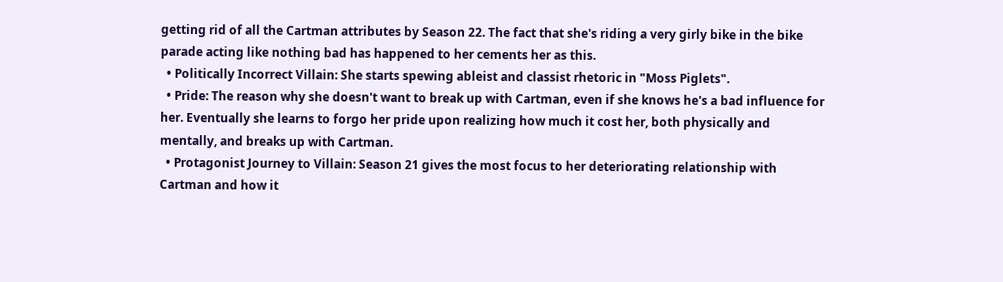getting rid of all the Cartman attributes by Season 22. The fact that she's riding a very girly bike in the bike parade acting like nothing bad has happened to her cements her as this.
  • Politically Incorrect Villain: She starts spewing ableist and classist rhetoric in "Moss Piglets".
  • Pride: The reason why she doesn't want to break up with Cartman, even if she knows he's a bad influence for her. Eventually she learns to forgo her pride upon realizing how much it cost her, both physically and mentally, and breaks up with Cartman.
  • Protagonist Journey to Villain: Season 21 gives the most focus to her deteriorating relationship with Cartman and how it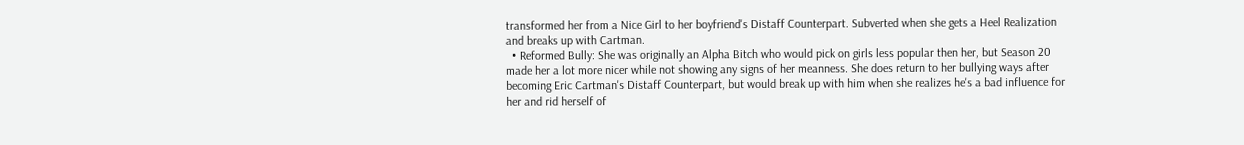transformed her from a Nice Girl to her boyfriend's Distaff Counterpart. Subverted when she gets a Heel Realization and breaks up with Cartman.
  • Reformed Bully: She was originally an Alpha Bitch who would pick on girls less popular then her, but Season 20 made her a lot more nicer while not showing any signs of her meanness. She does return to her bullying ways after becoming Eric Cartman's Distaff Counterpart, but would break up with him when she realizes he's a bad influence for her and rid herself of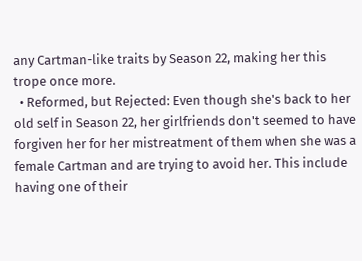any Cartman-like traits by Season 22, making her this trope once more.
  • Reformed, but Rejected: Even though she's back to her old self in Season 22, her girlfriends don't seemed to have forgiven her for her mistreatment of them when she was a female Cartman and are trying to avoid her. This include having one of their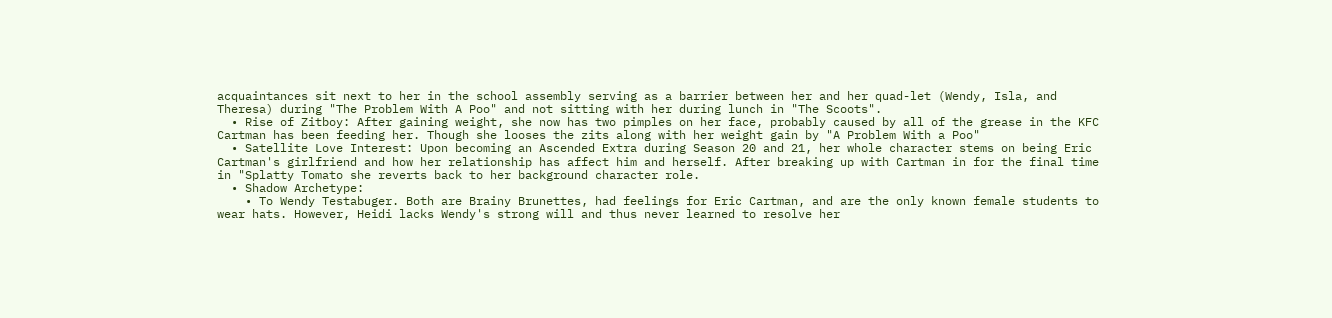acquaintances sit next to her in the school assembly serving as a barrier between her and her quad-let (Wendy, Isla, and Theresa) during "The Problem With A Poo" and not sitting with her during lunch in "The Scoots".
  • Rise of Zitboy: After gaining weight, she now has two pimples on her face, probably caused by all of the grease in the KFC Cartman has been feeding her. Though she looses the zits along with her weight gain by "A Problem With a Poo"
  • Satellite Love Interest: Upon becoming an Ascended Extra during Season 20 and 21, her whole character stems on being Eric Cartman's girlfriend and how her relationship has affect him and herself. After breaking up with Cartman in for the final time in "Splatty Tomato she reverts back to her background character role.
  • Shadow Archetype:
    • To Wendy Testabuger. Both are Brainy Brunettes, had feelings for Eric Cartman, and are the only known female students to wear hats. However, Heidi lacks Wendy's strong will and thus never learned to resolve her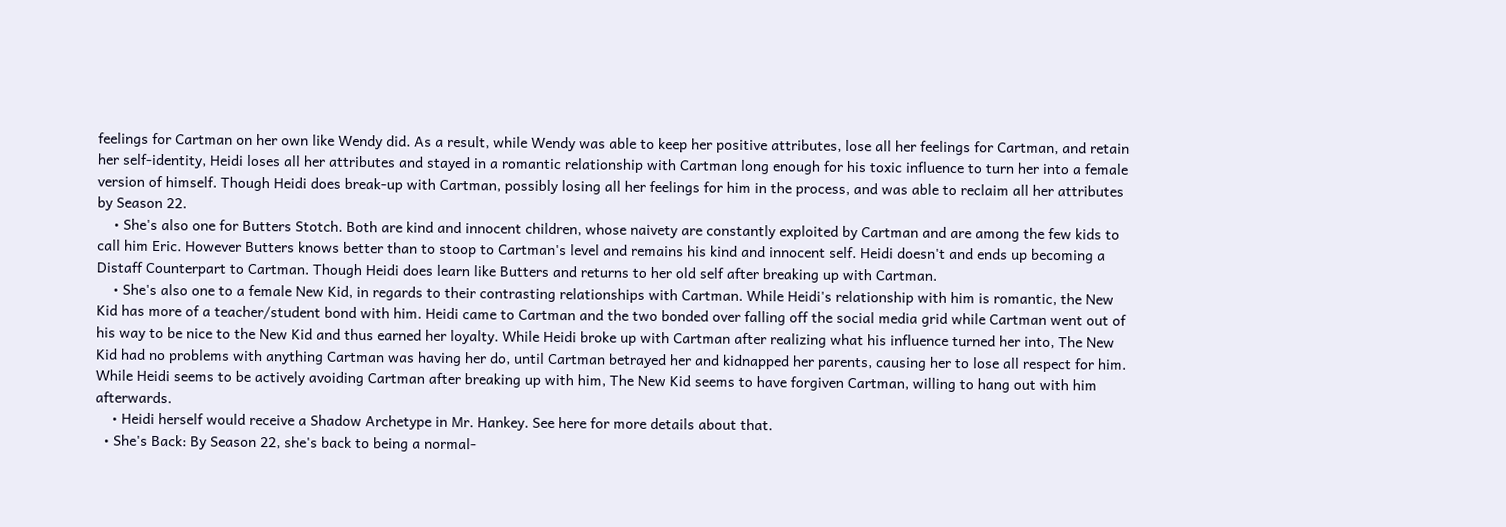feelings for Cartman on her own like Wendy did. As a result, while Wendy was able to keep her positive attributes, lose all her feelings for Cartman, and retain her self-identity, Heidi loses all her attributes and stayed in a romantic relationship with Cartman long enough for his toxic influence to turn her into a female version of himself. Though Heidi does break-up with Cartman, possibly losing all her feelings for him in the process, and was able to reclaim all her attributes by Season 22.
    • She's also one for Butters Stotch. Both are kind and innocent children, whose naivety are constantly exploited by Cartman and are among the few kids to call him Eric. However Butters knows better than to stoop to Cartman's level and remains his kind and innocent self. Heidi doesn't and ends up becoming a Distaff Counterpart to Cartman. Though Heidi does learn like Butters and returns to her old self after breaking up with Cartman.
    • She's also one to a female New Kid, in regards to their contrasting relationships with Cartman. While Heidi's relationship with him is romantic, the New Kid has more of a teacher/student bond with him. Heidi came to Cartman and the two bonded over falling off the social media grid while Cartman went out of his way to be nice to the New Kid and thus earned her loyalty. While Heidi broke up with Cartman after realizing what his influence turned her into, The New Kid had no problems with anything Cartman was having her do, until Cartman betrayed her and kidnapped her parents, causing her to lose all respect for him. While Heidi seems to be actively avoiding Cartman after breaking up with him, The New Kid seems to have forgiven Cartman, willing to hang out with him afterwards.
    • Heidi herself would receive a Shadow Archetype in Mr. Hankey. See here for more details about that.
  • She's Back: By Season 22, she's back to being a normal-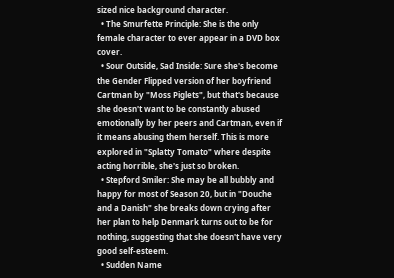sized nice background character.
  • The Smurfette Principle: She is the only female character to ever appear in a DVD box cover.
  • Sour Outside, Sad Inside: Sure she's become the Gender Flipped version of her boyfriend Cartman by "Moss Piglets", but that's because she doesn't want to be constantly abused emotionally by her peers and Cartman, even if it means abusing them herself. This is more explored in "Splatty Tomato" where despite acting horrible, she's just so broken.
  • Stepford Smiler: She may be all bubbly and happy for most of Season 20, but in "Douche and a Danish" she breaks down crying after her plan to help Denmark turns out to be for nothing, suggesting that she doesn't have very good self-esteem.
  • Sudden Name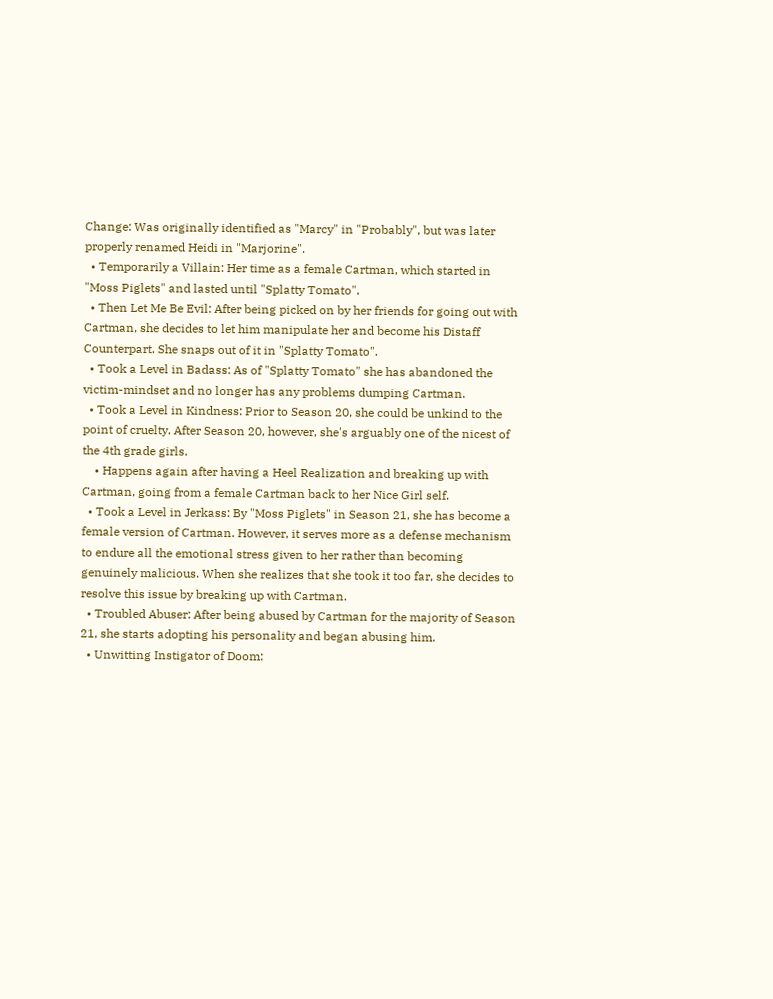Change: Was originally identified as "Marcy" in "Probably", but was later properly renamed Heidi in "Marjorine".
  • Temporarily a Villain: Her time as a female Cartman, which started in "Moss Piglets" and lasted until "Splatty Tomato".
  • Then Let Me Be Evil: After being picked on by her friends for going out with Cartman, she decides to let him manipulate her and become his Distaff Counterpart. She snaps out of it in "Splatty Tomato".
  • Took a Level in Badass: As of "Splatty Tomato" she has abandoned the victim-mindset and no longer has any problems dumping Cartman.
  • Took a Level in Kindness: Prior to Season 20, she could be unkind to the point of cruelty. After Season 20, however, she's arguably one of the nicest of the 4th grade girls.
    • Happens again after having a Heel Realization and breaking up with Cartman, going from a female Cartman back to her Nice Girl self.
  • Took a Level in Jerkass: By "Moss Piglets" in Season 21, she has become a female version of Cartman. However, it serves more as a defense mechanism to endure all the emotional stress given to her rather than becoming genuinely malicious. When she realizes that she took it too far, she decides to resolve this issue by breaking up with Cartman.
  • Troubled Abuser: After being abused by Cartman for the majority of Season 21, she starts adopting his personality and began abusing him.
  • Unwitting Instigator of Doom: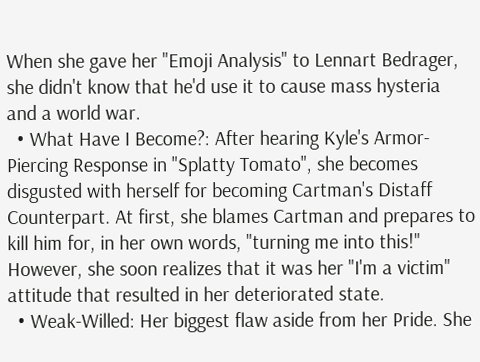When she gave her "Emoji Analysis" to Lennart Bedrager, she didn't know that he'd use it to cause mass hysteria and a world war.
  • What Have I Become?: After hearing Kyle's Armor-Piercing Response in "Splatty Tomato", she becomes disgusted with herself for becoming Cartman's Distaff Counterpart. At first, she blames Cartman and prepares to kill him for, in her own words, "turning me into this!" However, she soon realizes that it was her "I'm a victim" attitude that resulted in her deteriorated state.
  • Weak-Willed: Her biggest flaw aside from her Pride. She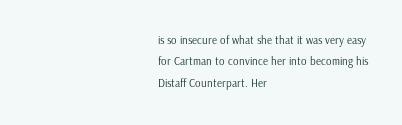is so insecure of what she that it was very easy for Cartman to convince her into becoming his Distaff Counterpart. Her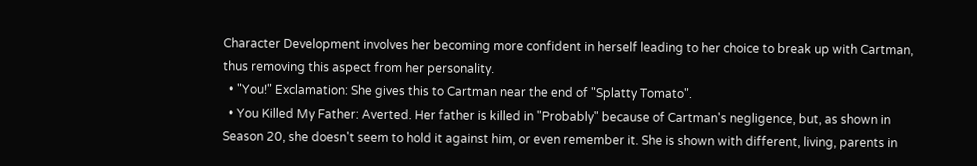Character Development involves her becoming more confident in herself leading to her choice to break up with Cartman, thus removing this aspect from her personality.
  • "You!" Exclamation: She gives this to Cartman near the end of "Splatty Tomato".
  • You Killed My Father: Averted. Her father is killed in "Probably" because of Cartman's negligence, but, as shown in Season 20, she doesn't seem to hold it against him, or even remember it. She is shown with different, living, parents in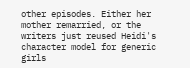other episodes. Either her mother remarried, or the writers just reused Heidi's character model for generic girls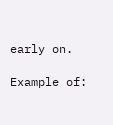early on.

Example of: